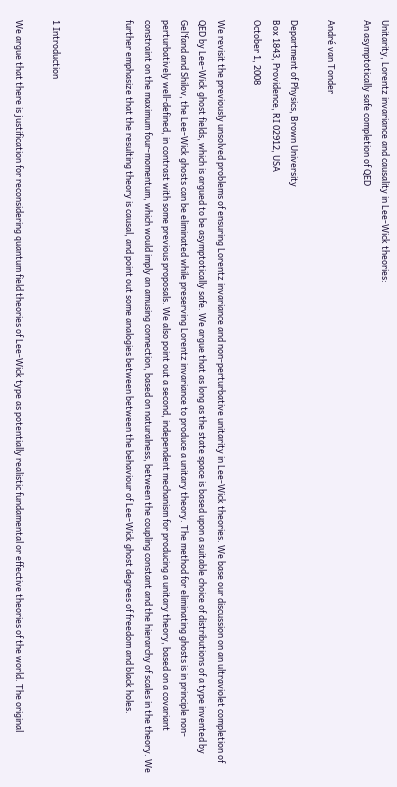Unitarity, Lorentz invariance and causality in Lee-Wick theories:
An asymptotically safe completion of QED

André van Tonder

Department of Physics, Brown University
Box 1843, Providence, RI 02912, USA
October 1, 2008

We revisit the previously unsolved problems of ensuring Lorentz invariance and non-perturbative unitarity in Lee-Wick theories. We base our discussion on an ultraviolet completion of QED by Lee-Wick ghost fields, which is argued to be asymptotically safe. We argue that as long as the state space is based upon a suitable choice of distributions of a type invented by Gel’fand and Shilov, the Lee-Wick ghosts can be eliminated while preserving Lorentz invariance to produce a unitary theory. The method for eliminating ghosts is in principle non-perturbatively well-defined, in contrast with some previous proposals. We also point out a second, independent mechanism for producing a unitary theory, based on a covariant constraint on the maximum four-momentum, which would imply an amusing connection, based on naturalness, between the coupling constant and the hierarchy of scales in the theory. We further emphasize that the resulting theory is causal, and point out some analogies between between the behaviour of Lee-Wick ghost degrees of freedom and black holes.



1 Introduction

We argue that there is justification for reconsidering quantum field theories of Lee-Wick type as potentially realistic fundamental or effective theories of the world. The original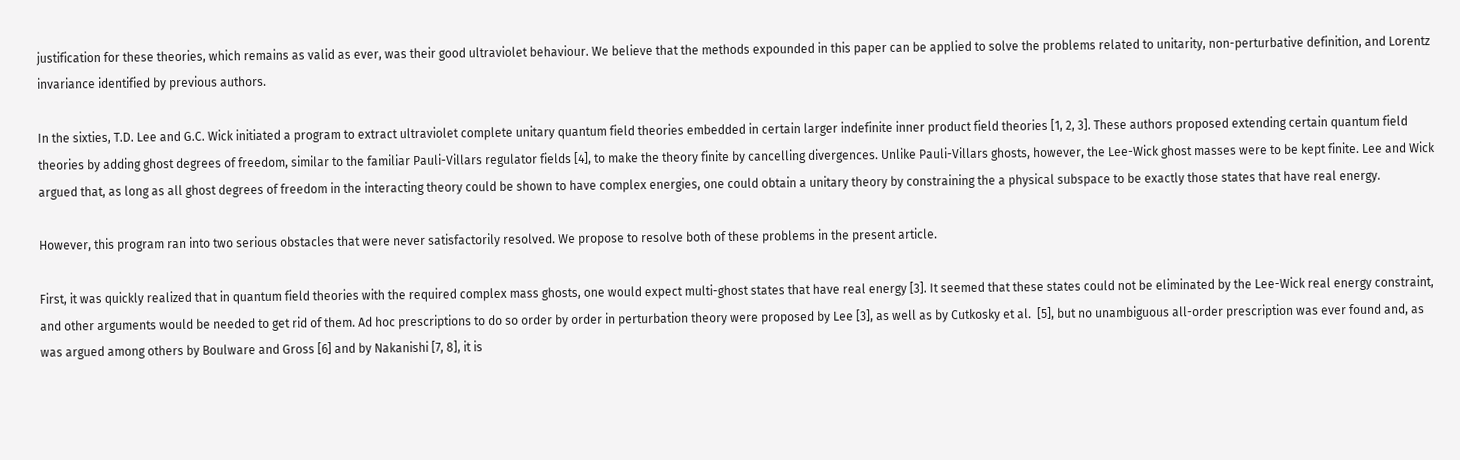justification for these theories, which remains as valid as ever, was their good ultraviolet behaviour. We believe that the methods expounded in this paper can be applied to solve the problems related to unitarity, non-perturbative definition, and Lorentz invariance identified by previous authors.

In the sixties, T.D. Lee and G.C. Wick initiated a program to extract ultraviolet complete unitary quantum field theories embedded in certain larger indefinite inner product field theories [1, 2, 3]. These authors proposed extending certain quantum field theories by adding ghost degrees of freedom, similar to the familiar Pauli-Villars regulator fields [4], to make the theory finite by cancelling divergences. Unlike Pauli-Villars ghosts, however, the Lee-Wick ghost masses were to be kept finite. Lee and Wick argued that, as long as all ghost degrees of freedom in the interacting theory could be shown to have complex energies, one could obtain a unitary theory by constraining the a physical subspace to be exactly those states that have real energy.

However, this program ran into two serious obstacles that were never satisfactorily resolved. We propose to resolve both of these problems in the present article.

First, it was quickly realized that in quantum field theories with the required complex mass ghosts, one would expect multi-ghost states that have real energy [3]. It seemed that these states could not be eliminated by the Lee-Wick real energy constraint, and other arguments would be needed to get rid of them. Ad hoc prescriptions to do so order by order in perturbation theory were proposed by Lee [3], as well as by Cutkosky et al.  [5], but no unambiguous all-order prescription was ever found and, as was argued among others by Boulware and Gross [6] and by Nakanishi [7, 8], it is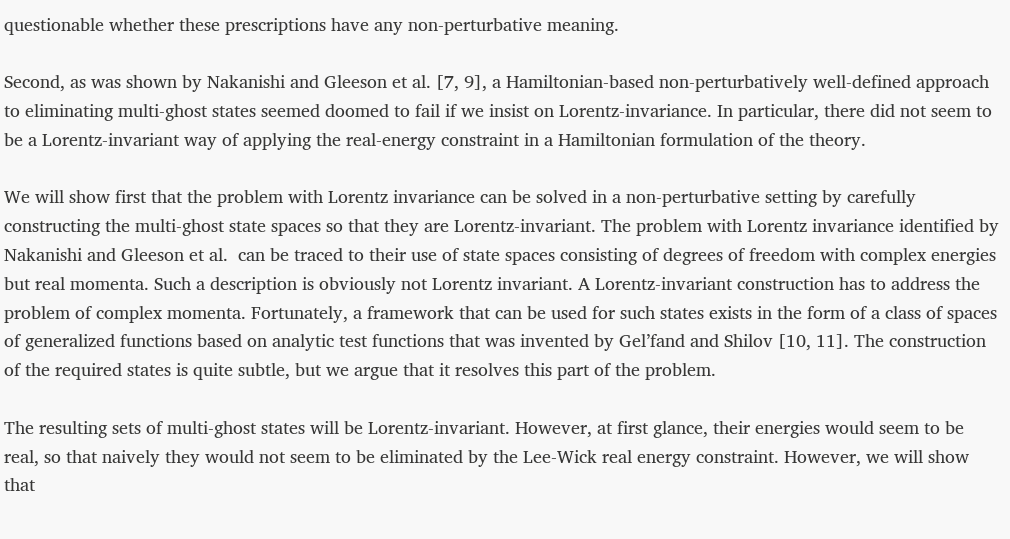questionable whether these prescriptions have any non-perturbative meaning.

Second, as was shown by Nakanishi and Gleeson et al. [7, 9], a Hamiltonian-based non-perturbatively well-defined approach to eliminating multi-ghost states seemed doomed to fail if we insist on Lorentz-invariance. In particular, there did not seem to be a Lorentz-invariant way of applying the real-energy constraint in a Hamiltonian formulation of the theory.

We will show first that the problem with Lorentz invariance can be solved in a non-perturbative setting by carefully constructing the multi-ghost state spaces so that they are Lorentz-invariant. The problem with Lorentz invariance identified by Nakanishi and Gleeson et al.  can be traced to their use of state spaces consisting of degrees of freedom with complex energies but real momenta. Such a description is obviously not Lorentz invariant. A Lorentz-invariant construction has to address the problem of complex momenta. Fortunately, a framework that can be used for such states exists in the form of a class of spaces of generalized functions based on analytic test functions that was invented by Gel’fand and Shilov [10, 11]. The construction of the required states is quite subtle, but we argue that it resolves this part of the problem.

The resulting sets of multi-ghost states will be Lorentz-invariant. However, at first glance, their energies would seem to be real, so that naively they would not seem to be eliminated by the Lee-Wick real energy constraint. However, we will show that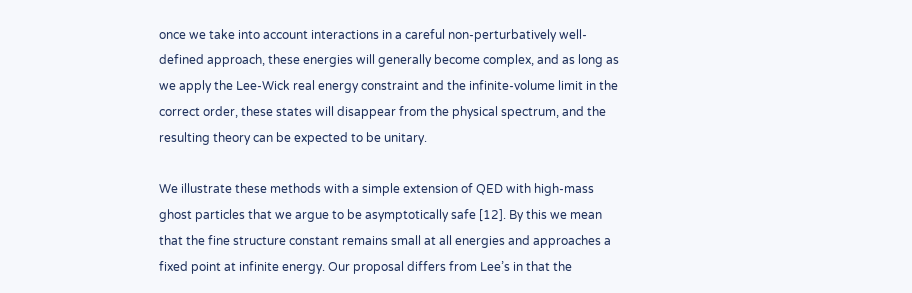once we take into account interactions in a careful non-perturbatively well-defined approach, these energies will generally become complex, and as long as we apply the Lee-Wick real energy constraint and the infinite-volume limit in the correct order, these states will disappear from the physical spectrum, and the resulting theory can be expected to be unitary.

We illustrate these methods with a simple extension of QED with high-mass ghost particles that we argue to be asymptotically safe [12]. By this we mean that the fine structure constant remains small at all energies and approaches a fixed point at infinite energy. Our proposal differs from Lee’s in that the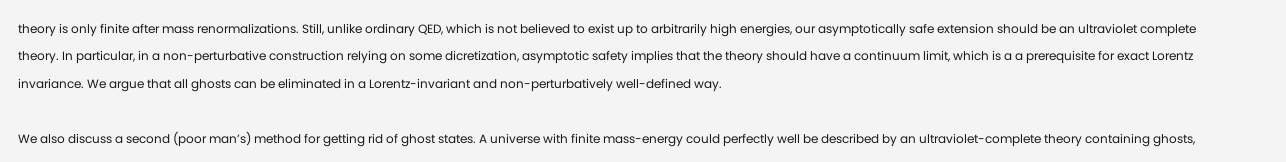theory is only finite after mass renormalizations. Still, unlike ordinary QED, which is not believed to exist up to arbitrarily high energies, our asymptotically safe extension should be an ultraviolet complete theory. In particular, in a non-perturbative construction relying on some dicretization, asymptotic safety implies that the theory should have a continuum limit, which is a a prerequisite for exact Lorentz invariance. We argue that all ghosts can be eliminated in a Lorentz-invariant and non-perturbatively well-defined way.

We also discuss a second (poor man’s) method for getting rid of ghost states. A universe with finite mass-energy could perfectly well be described by an ultraviolet-complete theory containing ghosts,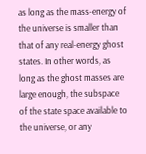as long as the mass-energy of the universe is smaller than that of any real-energy ghost states. In other words, as long as the ghost masses are large enough, the subspace of the state space available to the universe, or any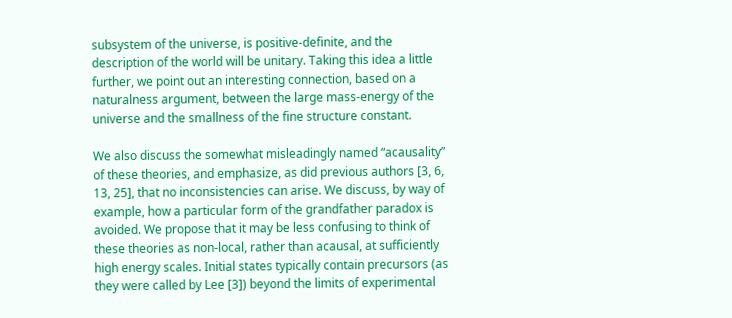subsystem of the universe, is positive-definite, and the description of the world will be unitary. Taking this idea a little further, we point out an interesting connection, based on a naturalness argument, between the large mass-energy of the universe and the smallness of the fine structure constant.

We also discuss the somewhat misleadingly named “acausality” of these theories, and emphasize, as did previous authors [3, 6, 13, 25], that no inconsistencies can arise. We discuss, by way of example, how a particular form of the grandfather paradox is avoided. We propose that it may be less confusing to think of these theories as non-local, rather than acausal, at sufficiently high energy scales. Initial states typically contain precursors (as they were called by Lee [3]) beyond the limits of experimental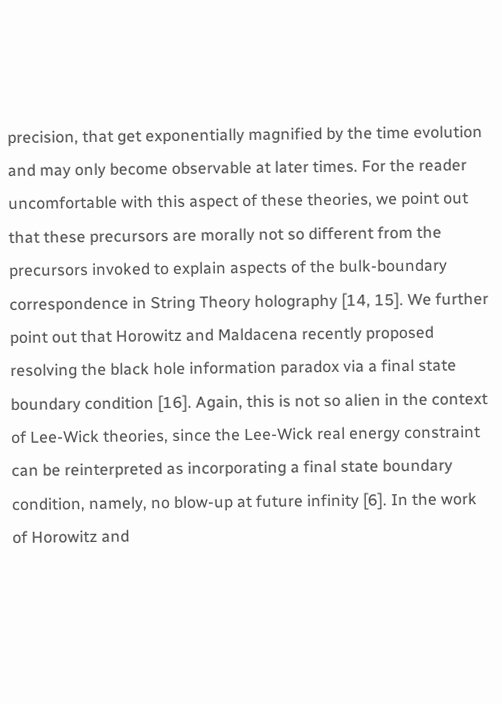precision, that get exponentially magnified by the time evolution and may only become observable at later times. For the reader uncomfortable with this aspect of these theories, we point out that these precursors are morally not so different from the precursors invoked to explain aspects of the bulk-boundary correspondence in String Theory holography [14, 15]. We further point out that Horowitz and Maldacena recently proposed resolving the black hole information paradox via a final state boundary condition [16]. Again, this is not so alien in the context of Lee-Wick theories, since the Lee-Wick real energy constraint can be reinterpreted as incorporating a final state boundary condition, namely, no blow-up at future infinity [6]. In the work of Horowitz and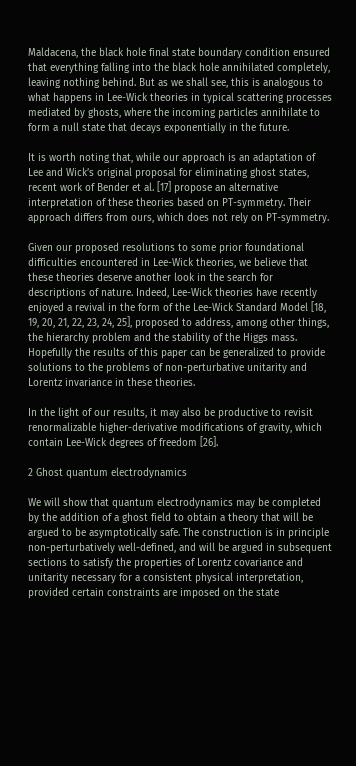Maldacena, the black hole final state boundary condition ensured that everything falling into the black hole annihilated completely, leaving nothing behind. But as we shall see, this is analogous to what happens in Lee-Wick theories in typical scattering processes mediated by ghosts, where the incoming particles annihilate to form a null state that decays exponentially in the future.

It is worth noting that, while our approach is an adaptation of Lee and Wick’s original proposal for eliminating ghost states, recent work of Bender et al. [17] propose an alternative interpretation of these theories based on PT-symmetry. Their approach differs from ours, which does not rely on PT-symmetry.

Given our proposed resolutions to some prior foundational difficulties encountered in Lee-Wick theories, we believe that these theories deserve another look in the search for descriptions of nature. Indeed, Lee-Wick theories have recently enjoyed a revival in the form of the Lee-Wick Standard Model [18, 19, 20, 21, 22, 23, 24, 25], proposed to address, among other things, the hierarchy problem and the stability of the Higgs mass. Hopefully the results of this paper can be generalized to provide solutions to the problems of non-perturbative unitarity and Lorentz invariance in these theories.

In the light of our results, it may also be productive to revisit renormalizable higher-derivative modifications of gravity, which contain Lee-Wick degrees of freedom [26].

2 Ghost quantum electrodynamics

We will show that quantum electrodynamics may be completed by the addition of a ghost field to obtain a theory that will be argued to be asymptotically safe. The construction is in principle non-perturbatively well-defined, and will be argued in subsequent sections to satisfy the properties of Lorentz covariance and unitarity necessary for a consistent physical interpretation, provided certain constraints are imposed on the state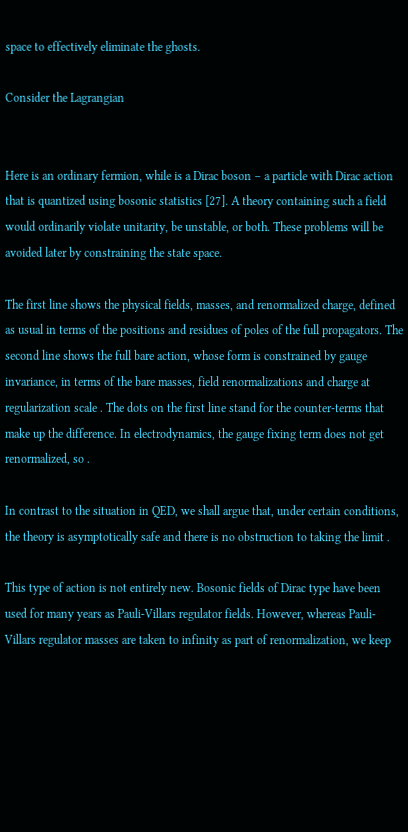space to effectively eliminate the ghosts.

Consider the Lagrangian


Here is an ordinary fermion, while is a Dirac boson – a particle with Dirac action that is quantized using bosonic statistics [27]. A theory containing such a field would ordinarily violate unitarity, be unstable, or both. These problems will be avoided later by constraining the state space.

The first line shows the physical fields, masses, and renormalized charge, defined as usual in terms of the positions and residues of poles of the full propagators. The second line shows the full bare action, whose form is constrained by gauge invariance, in terms of the bare masses, field renormalizations and charge at regularization scale . The dots on the first line stand for the counter-terms that make up the difference. In electrodynamics, the gauge fixing term does not get renormalized, so .

In contrast to the situation in QED, we shall argue that, under certain conditions, the theory is asymptotically safe and there is no obstruction to taking the limit .

This type of action is not entirely new. Bosonic fields of Dirac type have been used for many years as Pauli-Villars regulator fields. However, whereas Pauli-Villars regulator masses are taken to infinity as part of renormalization, we keep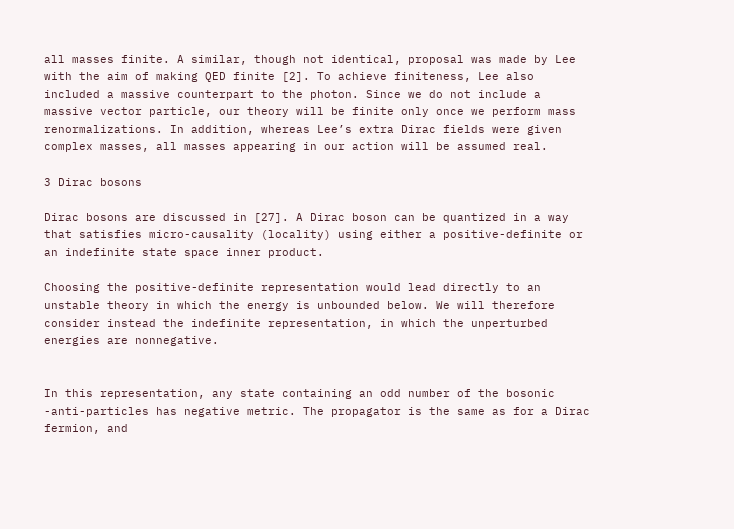all masses finite. A similar, though not identical, proposal was made by Lee with the aim of making QED finite [2]. To achieve finiteness, Lee also included a massive counterpart to the photon. Since we do not include a massive vector particle, our theory will be finite only once we perform mass renormalizations. In addition, whereas Lee’s extra Dirac fields were given complex masses, all masses appearing in our action will be assumed real.

3 Dirac bosons

Dirac bosons are discussed in [27]. A Dirac boson can be quantized in a way that satisfies micro-causality (locality) using either a positive-definite or an indefinite state space inner product.

Choosing the positive-definite representation would lead directly to an unstable theory in which the energy is unbounded below. We will therefore consider instead the indefinite representation, in which the unperturbed energies are nonnegative.


In this representation, any state containing an odd number of the bosonic -anti-particles has negative metric. The propagator is the same as for a Dirac fermion, and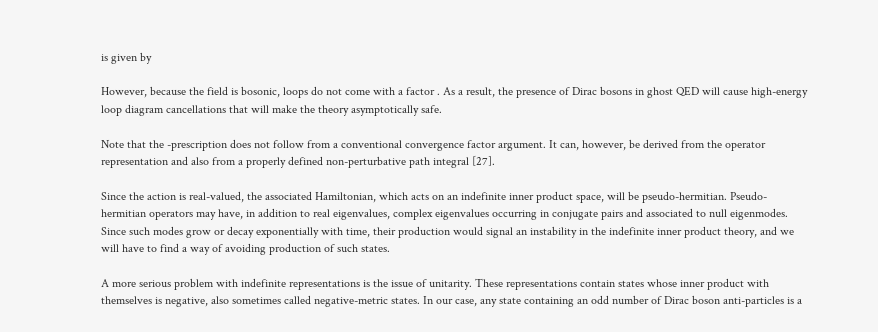is given by

However, because the field is bosonic, loops do not come with a factor . As a result, the presence of Dirac bosons in ghost QED will cause high-energy loop diagram cancellations that will make the theory asymptotically safe.

Note that the -prescription does not follow from a conventional convergence factor argument. It can, however, be derived from the operator representation and also from a properly defined non-perturbative path integral [27].

Since the action is real-valued, the associated Hamiltonian, which acts on an indefinite inner product space, will be pseudo-hermitian. Pseudo-hermitian operators may have, in addition to real eigenvalues, complex eigenvalues occurring in conjugate pairs and associated to null eigenmodes. Since such modes grow or decay exponentially with time, their production would signal an instability in the indefinite inner product theory, and we will have to find a way of avoiding production of such states.

A more serious problem with indefinite representations is the issue of unitarity. These representations contain states whose inner product with themselves is negative, also sometimes called negative-metric states. In our case, any state containing an odd number of Dirac boson anti-particles is a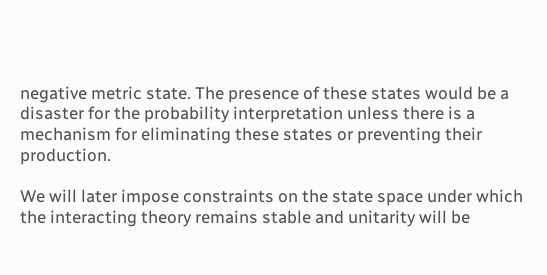negative metric state. The presence of these states would be a disaster for the probability interpretation unless there is a mechanism for eliminating these states or preventing their production.

We will later impose constraints on the state space under which the interacting theory remains stable and unitarity will be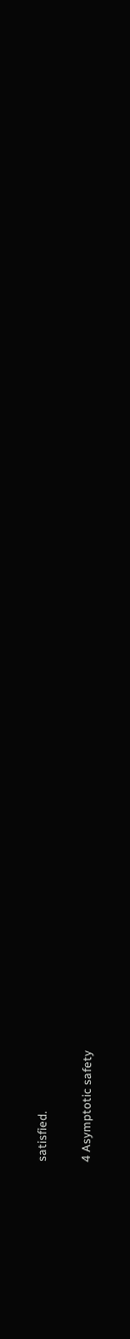satisfied.

4 Asymptotic safety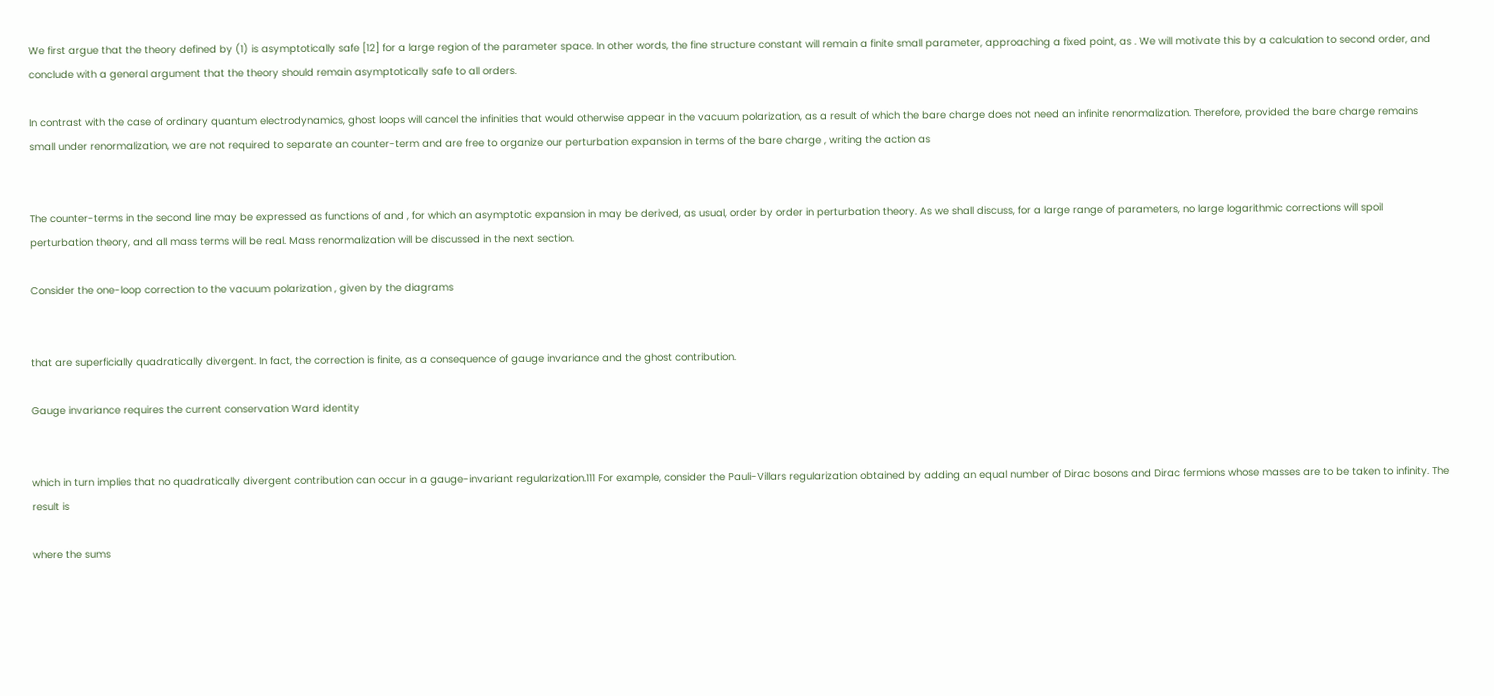We first argue that the theory defined by (1) is asymptotically safe [12] for a large region of the parameter space. In other words, the fine structure constant will remain a finite small parameter, approaching a fixed point, as . We will motivate this by a calculation to second order, and conclude with a general argument that the theory should remain asymptotically safe to all orders.

In contrast with the case of ordinary quantum electrodynamics, ghost loops will cancel the infinities that would otherwise appear in the vacuum polarization, as a result of which the bare charge does not need an infinite renormalization. Therefore, provided the bare charge remains small under renormalization, we are not required to separate an counter-term and are free to organize our perturbation expansion in terms of the bare charge , writing the action as


The counter-terms in the second line may be expressed as functions of and , for which an asymptotic expansion in may be derived, as usual, order by order in perturbation theory. As we shall discuss, for a large range of parameters, no large logarithmic corrections will spoil perturbation theory, and all mass terms will be real. Mass renormalization will be discussed in the next section.

Consider the one-loop correction to the vacuum polarization , given by the diagrams


that are superficially quadratically divergent. In fact, the correction is finite, as a consequence of gauge invariance and the ghost contribution.

Gauge invariance requires the current conservation Ward identity


which in turn implies that no quadratically divergent contribution can occur in a gauge-invariant regularization.111 For example, consider the Pauli-Villars regularization obtained by adding an equal number of Dirac bosons and Dirac fermions whose masses are to be taken to infinity. The result is

where the sums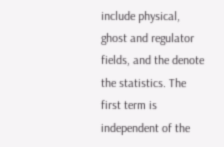include physical, ghost and regulator fields, and the denote the statistics. The first term is independent of the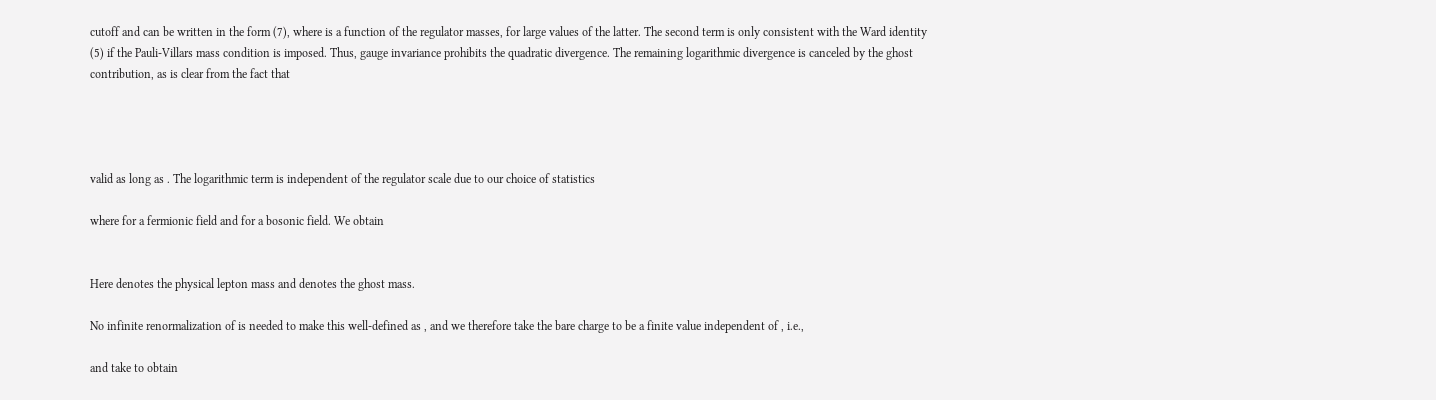cutoff and can be written in the form (7), where is a function of the regulator masses, for large values of the latter. The second term is only consistent with the Ward identity (5) if the Pauli-Villars mass condition is imposed. Thus, gauge invariance prohibits the quadratic divergence. The remaining logarithmic divergence is canceled by the ghost contribution, as is clear from the fact that




valid as long as . The logarithmic term is independent of the regulator scale due to our choice of statistics

where for a fermionic field and for a bosonic field. We obtain


Here denotes the physical lepton mass and denotes the ghost mass.

No infinite renormalization of is needed to make this well-defined as , and we therefore take the bare charge to be a finite value independent of , i.e.,

and take to obtain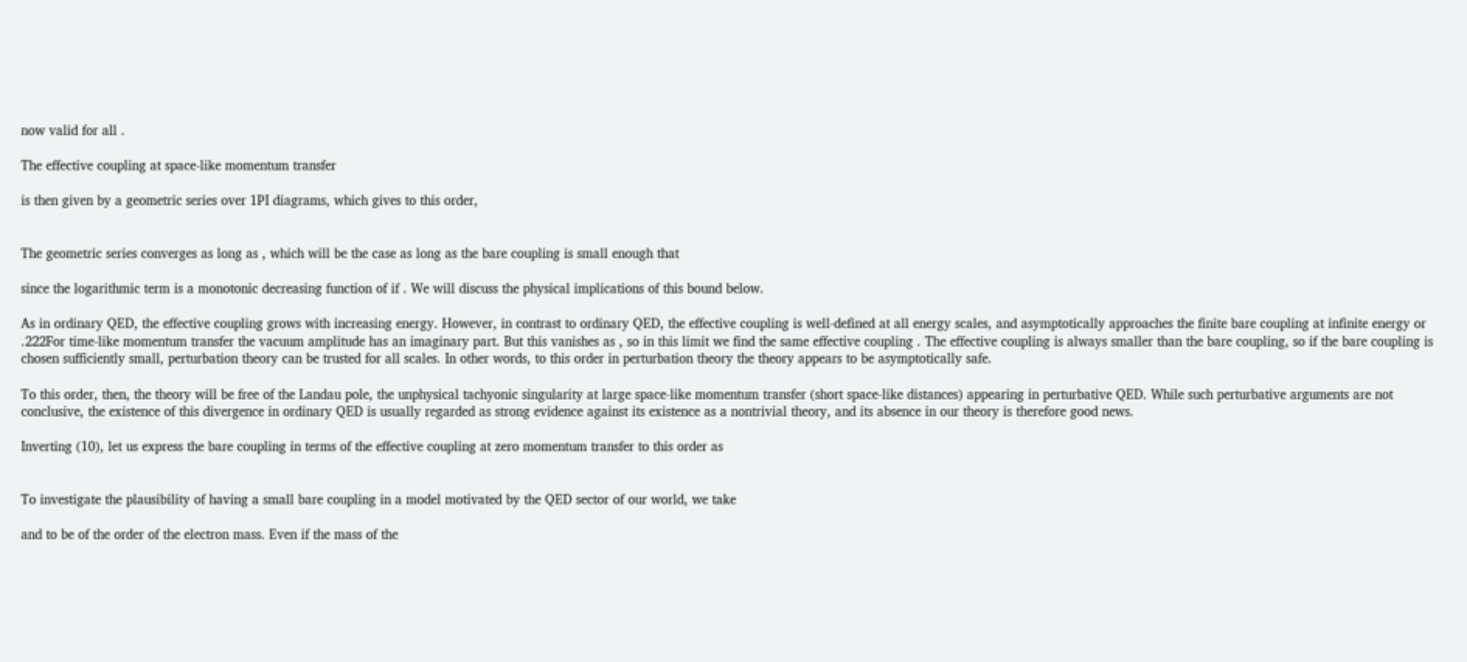now valid for all .

The effective coupling at space-like momentum transfer

is then given by a geometric series over 1PI diagrams, which gives to this order,


The geometric series converges as long as , which will be the case as long as the bare coupling is small enough that

since the logarithmic term is a monotonic decreasing function of if . We will discuss the physical implications of this bound below.

As in ordinary QED, the effective coupling grows with increasing energy. However, in contrast to ordinary QED, the effective coupling is well-defined at all energy scales, and asymptotically approaches the finite bare coupling at infinite energy or .222For time-like momentum transfer the vacuum amplitude has an imaginary part. But this vanishes as , so in this limit we find the same effective coupling . The effective coupling is always smaller than the bare coupling, so if the bare coupling is chosen sufficiently small, perturbation theory can be trusted for all scales. In other words, to this order in perturbation theory the theory appears to be asymptotically safe.

To this order, then, the theory will be free of the Landau pole, the unphysical tachyonic singularity at large space-like momentum transfer (short space-like distances) appearing in perturbative QED. While such perturbative arguments are not conclusive, the existence of this divergence in ordinary QED is usually regarded as strong evidence against its existence as a nontrivial theory, and its absence in our theory is therefore good news.

Inverting (10), let us express the bare coupling in terms of the effective coupling at zero momentum transfer to this order as


To investigate the plausibility of having a small bare coupling in a model motivated by the QED sector of our world, we take

and to be of the order of the electron mass. Even if the mass of the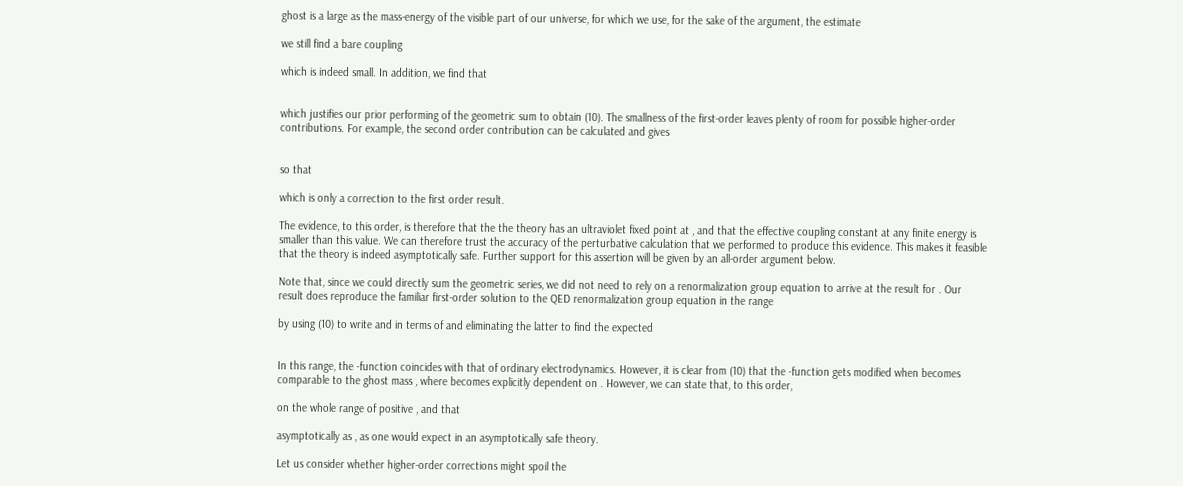ghost is a large as the mass-energy of the visible part of our universe, for which we use, for the sake of the argument, the estimate

we still find a bare coupling

which is indeed small. In addition, we find that


which justifies our prior performing of the geometric sum to obtain (10). The smallness of the first-order leaves plenty of room for possible higher-order contributions. For example, the second order contribution can be calculated and gives


so that

which is only a correction to the first order result.

The evidence, to this order, is therefore that the the theory has an ultraviolet fixed point at , and that the effective coupling constant at any finite energy is smaller than this value. We can therefore trust the accuracy of the perturbative calculation that we performed to produce this evidence. This makes it feasible that the theory is indeed asymptotically safe. Further support for this assertion will be given by an all-order argument below.

Note that, since we could directly sum the geometric series, we did not need to rely on a renormalization group equation to arrive at the result for . Our result does reproduce the familiar first-order solution to the QED renormalization group equation in the range

by using (10) to write and in terms of and eliminating the latter to find the expected


In this range, the -function coincides with that of ordinary electrodynamics. However, it is clear from (10) that the -function gets modified when becomes comparable to the ghost mass , where becomes explicitly dependent on . However, we can state that, to this order,

on the whole range of positive , and that

asymptotically as , as one would expect in an asymptotically safe theory.

Let us consider whether higher-order corrections might spoil the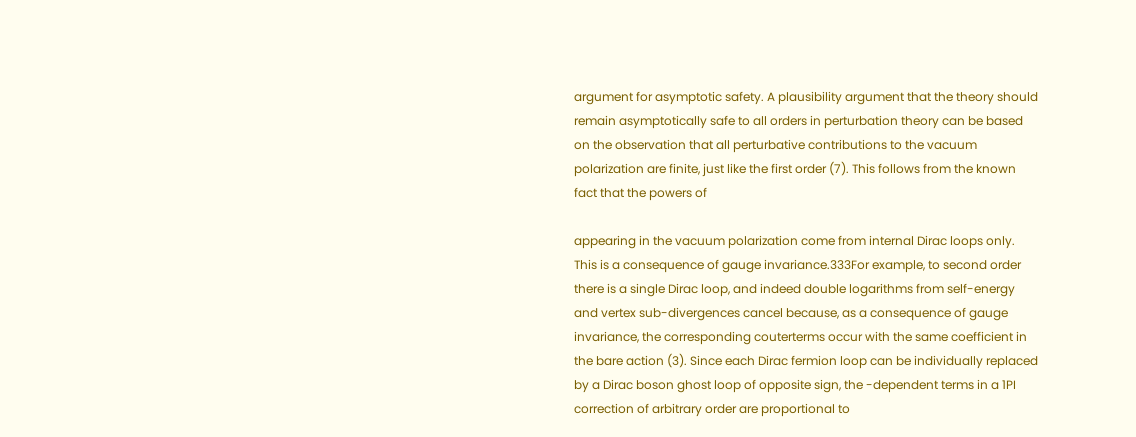argument for asymptotic safety. A plausibility argument that the theory should remain asymptotically safe to all orders in perturbation theory can be based on the observation that all perturbative contributions to the vacuum polarization are finite, just like the first order (7). This follows from the known fact that the powers of

appearing in the vacuum polarization come from internal Dirac loops only. This is a consequence of gauge invariance.333For example, to second order there is a single Dirac loop, and indeed double logarithms from self-energy and vertex sub-divergences cancel because, as a consequence of gauge invariance, the corresponding couterterms occur with the same coefficient in the bare action (3). Since each Dirac fermion loop can be individually replaced by a Dirac boson ghost loop of opposite sign, the -dependent terms in a 1PI correction of arbitrary order are proportional to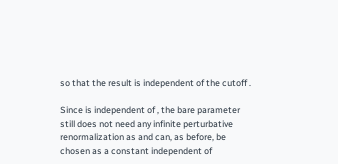so that the result is independent of the cutoff .

Since is independent of , the bare parameter still does not need any infinite perturbative renormalization as and can, as before, be chosen as a constant independent of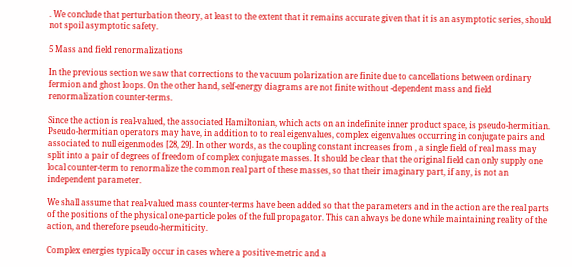. We conclude that perturbation theory, at least to the extent that it remains accurate given that it is an asymptotic series, should not spoil asymptotic safety.

5 Mass and field renormalizations

In the previous section we saw that corrections to the vacuum polarization are finite due to cancellations between ordinary fermion and ghost loops. On the other hand, self-energy diagrams are not finite without -dependent mass and field renormalization counter-terms.

Since the action is real-valued, the associated Hamiltonian, which acts on an indefinite inner product space, is pseudo-hermitian. Pseudo-hermitian operators may have, in addition to to real eigenvalues, complex eigenvalues occurring in conjugate pairs and associated to null eigenmodes [28, 29]. In other words, as the coupling constant increases from , a single field of real mass may split into a pair of degrees of freedom of complex conjugate masses. It should be clear that the original field can only supply one local counter-term to renormalize the common real part of these masses, so that their imaginary part, if any, is not an independent parameter.

We shall assume that real-valued mass counter-terms have been added so that the parameters and in the action are the real parts of the positions of the physical one-particle poles of the full propagator. This can always be done while maintaining reality of the action, and therefore pseudo-hermiticity.

Complex energies typically occur in cases where a positive-metric and a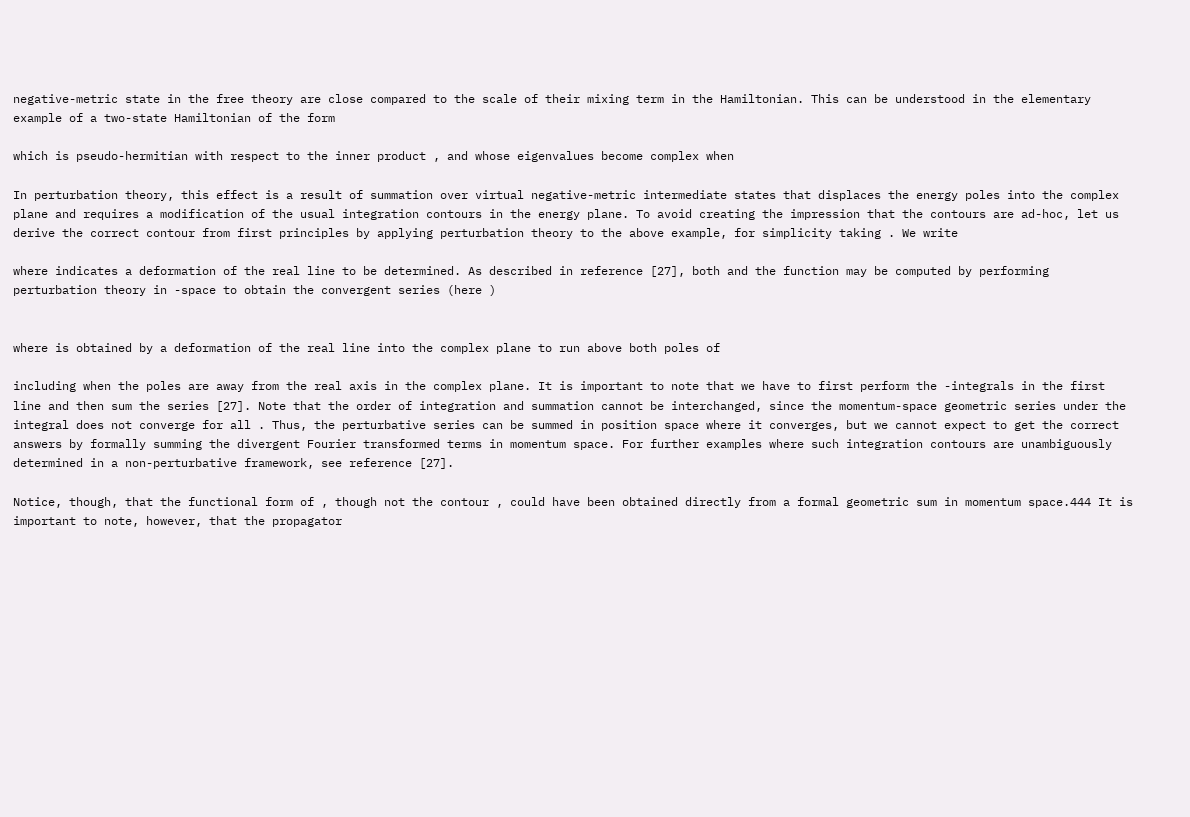negative-metric state in the free theory are close compared to the scale of their mixing term in the Hamiltonian. This can be understood in the elementary example of a two-state Hamiltonian of the form

which is pseudo-hermitian with respect to the inner product , and whose eigenvalues become complex when

In perturbation theory, this effect is a result of summation over virtual negative-metric intermediate states that displaces the energy poles into the complex plane and requires a modification of the usual integration contours in the energy plane. To avoid creating the impression that the contours are ad-hoc, let us derive the correct contour from first principles by applying perturbation theory to the above example, for simplicity taking . We write

where indicates a deformation of the real line to be determined. As described in reference [27], both and the function may be computed by performing perturbation theory in -space to obtain the convergent series (here )


where is obtained by a deformation of the real line into the complex plane to run above both poles of

including when the poles are away from the real axis in the complex plane. It is important to note that we have to first perform the -integrals in the first line and then sum the series [27]. Note that the order of integration and summation cannot be interchanged, since the momentum-space geometric series under the integral does not converge for all . Thus, the perturbative series can be summed in position space where it converges, but we cannot expect to get the correct answers by formally summing the divergent Fourier transformed terms in momentum space. For further examples where such integration contours are unambiguously determined in a non-perturbative framework, see reference [27].

Notice, though, that the functional form of , though not the contour , could have been obtained directly from a formal geometric sum in momentum space.444 It is important to note, however, that the propagator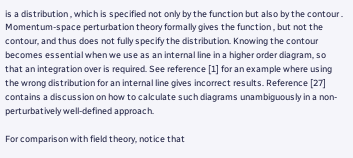is a distribution , which is specified not only by the function but also by the contour . Momentum-space perturbation theory formally gives the function , but not the contour, and thus does not fully specify the distribution. Knowing the contour becomes essential when we use as an internal line in a higher order diagram, so that an integration over is required. See reference [1] for an example where using the wrong distribution for an internal line gives incorrect results. Reference [27] contains a discussion on how to calculate such diagrams unambiguously in a non-perturbatively well-defined approach.

For comparison with field theory, notice that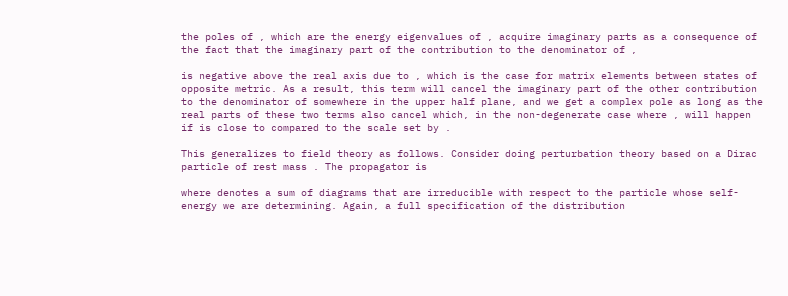the poles of , which are the energy eigenvalues of , acquire imaginary parts as a consequence of the fact that the imaginary part of the contribution to the denominator of ,

is negative above the real axis due to , which is the case for matrix elements between states of opposite metric. As a result, this term will cancel the imaginary part of the other contribution to the denominator of somewhere in the upper half plane, and we get a complex pole as long as the real parts of these two terms also cancel which, in the non-degenerate case where , will happen if is close to compared to the scale set by .

This generalizes to field theory as follows. Consider doing perturbation theory based on a Dirac particle of rest mass . The propagator is

where denotes a sum of diagrams that are irreducible with respect to the particle whose self-energy we are determining. Again, a full specification of the distribution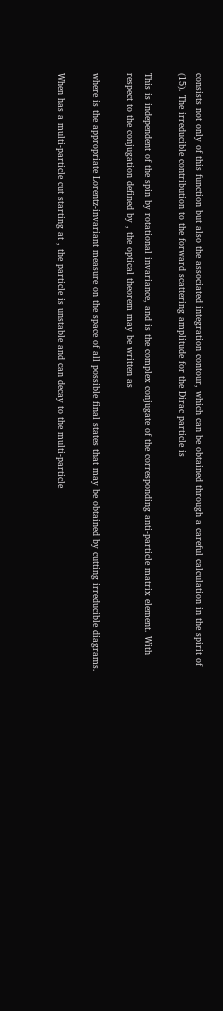consists not only of this function but also the associated integration contour, which can be obtained through a careful calculation in the spirit of (15). The irreducible contribution to the forward scattering amplitude for the Dirac particle is

This is independent of the spin by rotational invariance, and is the complex conjugate of the corresponding anti-particle matrix element. With respect to the conjugation defined by , the optical theorem may be written as

where is the appropriate Lorentz-invariant measure on the space of all possible final states that may be obtained by cutting irreducible diagrams.

When has a multi-particle cut starting at , the particle is unstable and can decay to the multi-particle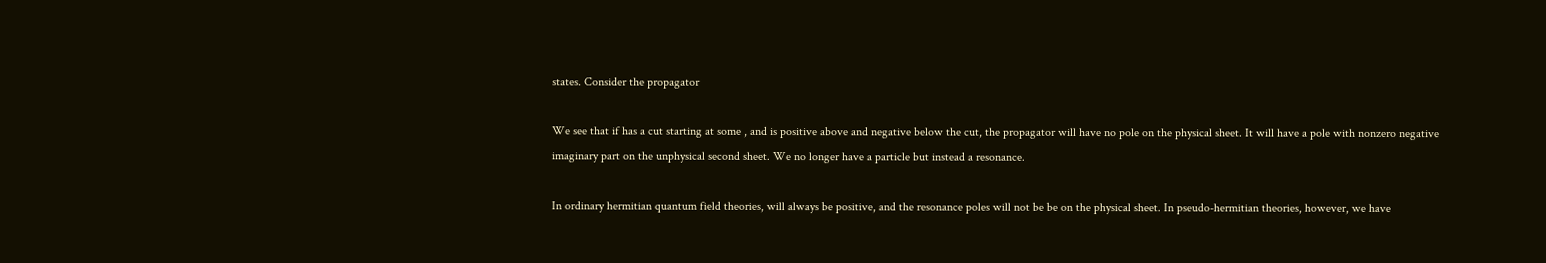states. Consider the propagator

We see that if has a cut starting at some , and is positive above and negative below the cut, the propagator will have no pole on the physical sheet. It will have a pole with nonzero negative imaginary part on the unphysical second sheet. We no longer have a particle but instead a resonance.

In ordinary hermitian quantum field theories, will always be positive, and the resonance poles will not be be on the physical sheet. In pseudo-hermitian theories, however, we have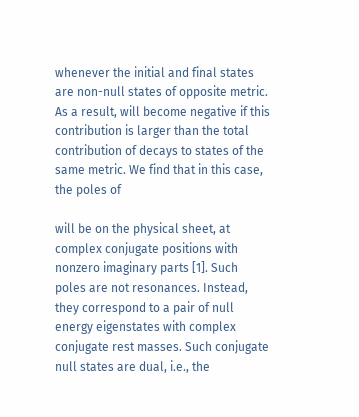whenever the initial and final states are non-null states of opposite metric. As a result, will become negative if this contribution is larger than the total contribution of decays to states of the same metric. We find that in this case, the poles of

will be on the physical sheet, at complex conjugate positions with nonzero imaginary parts [1]. Such poles are not resonances. Instead, they correspond to a pair of null energy eigenstates with complex conjugate rest masses. Such conjugate null states are dual, i.e., the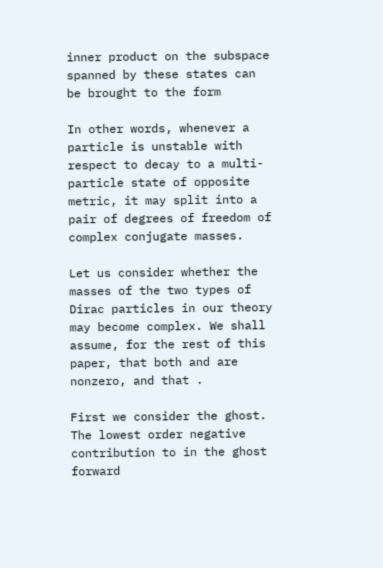inner product on the subspace spanned by these states can be brought to the form

In other words, whenever a particle is unstable with respect to decay to a multi-particle state of opposite metric, it may split into a pair of degrees of freedom of complex conjugate masses.

Let us consider whether the masses of the two types of Dirac particles in our theory may become complex. We shall assume, for the rest of this paper, that both and are nonzero, and that .

First we consider the ghost. The lowest order negative contribution to in the ghost forward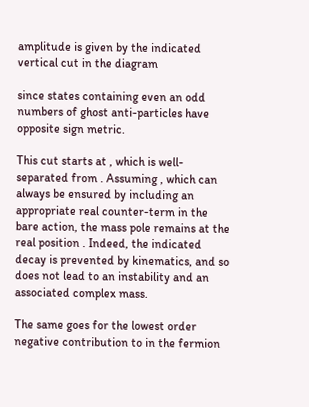amplitude is given by the indicated vertical cut in the diagram

since states containing even an odd numbers of ghost anti-particles have opposite sign metric.

This cut starts at , which is well-separated from . Assuming , which can always be ensured by including an appropriate real counter-term in the bare action, the mass pole remains at the real position . Indeed, the indicated decay is prevented by kinematics, and so does not lead to an instability and an associated complex mass.

The same goes for the lowest order negative contribution to in the fermion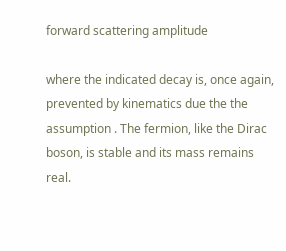forward scattering amplitude

where the indicated decay is, once again, prevented by kinematics due the the assumption . The fermion, like the Dirac boson, is stable and its mass remains real.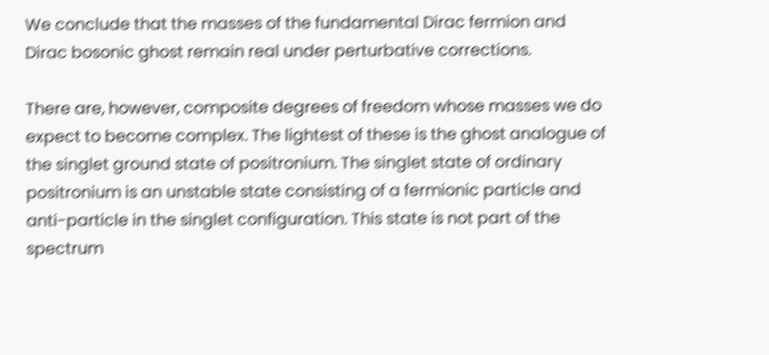We conclude that the masses of the fundamental Dirac fermion and Dirac bosonic ghost remain real under perturbative corrections.

There are, however, composite degrees of freedom whose masses we do expect to become complex. The lightest of these is the ghost analogue of the singlet ground state of positronium. The singlet state of ordinary positronium is an unstable state consisting of a fermionic particle and anti-particle in the singlet configuration. This state is not part of the spectrum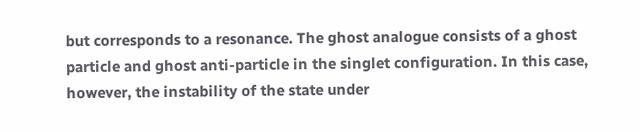but corresponds to a resonance. The ghost analogue consists of a ghost particle and ghost anti-particle in the singlet configuration. In this case, however, the instability of the state under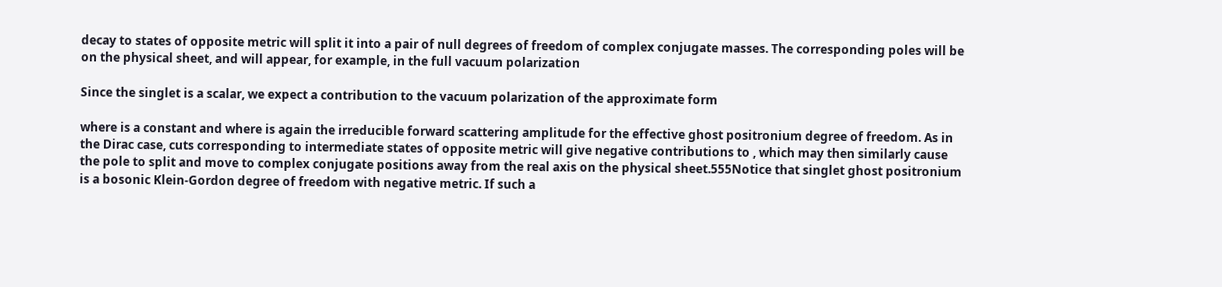decay to states of opposite metric will split it into a pair of null degrees of freedom of complex conjugate masses. The corresponding poles will be on the physical sheet, and will appear, for example, in the full vacuum polarization

Since the singlet is a scalar, we expect a contribution to the vacuum polarization of the approximate form

where is a constant and where is again the irreducible forward scattering amplitude for the effective ghost positronium degree of freedom. As in the Dirac case, cuts corresponding to intermediate states of opposite metric will give negative contributions to , which may then similarly cause the pole to split and move to complex conjugate positions away from the real axis on the physical sheet.555Notice that singlet ghost positronium is a bosonic Klein-Gordon degree of freedom with negative metric. If such a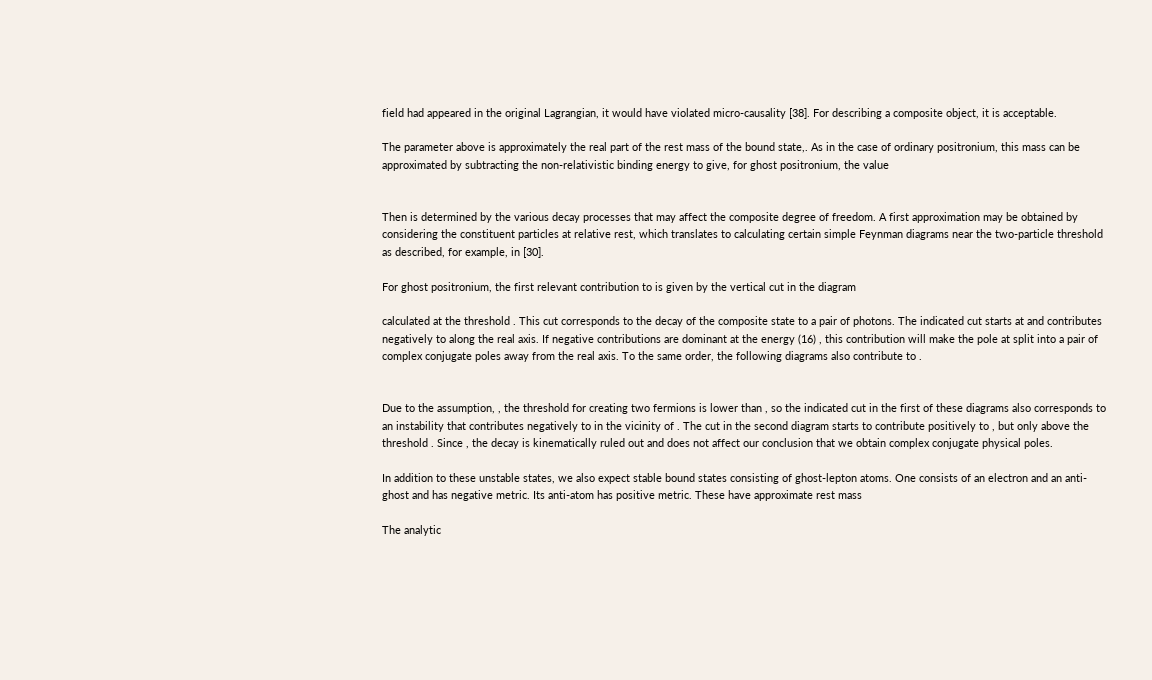field had appeared in the original Lagrangian, it would have violated micro-causality [38]. For describing a composite object, it is acceptable.

The parameter above is approximately the real part of the rest mass of the bound state,. As in the case of ordinary positronium, this mass can be approximated by subtracting the non-relativistic binding energy to give, for ghost positronium, the value


Then is determined by the various decay processes that may affect the composite degree of freedom. A first approximation may be obtained by considering the constituent particles at relative rest, which translates to calculating certain simple Feynman diagrams near the two-particle threshold as described, for example, in [30].

For ghost positronium, the first relevant contribution to is given by the vertical cut in the diagram

calculated at the threshold . This cut corresponds to the decay of the composite state to a pair of photons. The indicated cut starts at and contributes negatively to along the real axis. If negative contributions are dominant at the energy (16) , this contribution will make the pole at split into a pair of complex conjugate poles away from the real axis. To the same order, the following diagrams also contribute to .


Due to the assumption, , the threshold for creating two fermions is lower than , so the indicated cut in the first of these diagrams also corresponds to an instability that contributes negatively to in the vicinity of . The cut in the second diagram starts to contribute positively to , but only above the threshold . Since , the decay is kinematically ruled out and does not affect our conclusion that we obtain complex conjugate physical poles.

In addition to these unstable states, we also expect stable bound states consisting of ghost-lepton atoms. One consists of an electron and an anti-ghost and has negative metric. Its anti-atom has positive metric. These have approximate rest mass

The analytic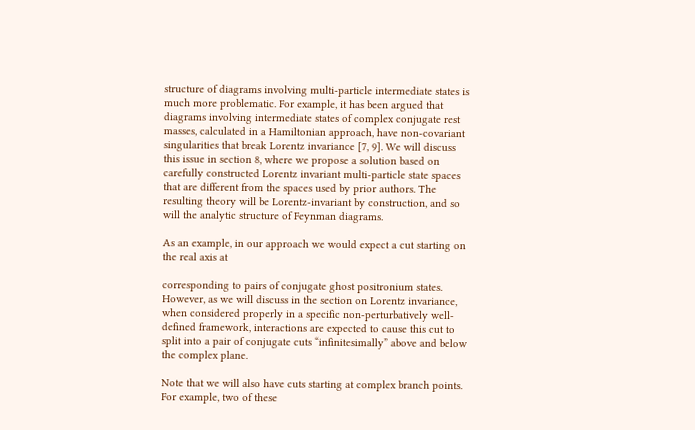structure of diagrams involving multi-particle intermediate states is much more problematic. For example, it has been argued that diagrams involving intermediate states of complex conjugate rest masses, calculated in a Hamiltonian approach, have non-covariant singularities that break Lorentz invariance [7, 9]. We will discuss this issue in section 8, where we propose a solution based on carefully constructed Lorentz invariant multi-particle state spaces that are different from the spaces used by prior authors. The resulting theory will be Lorentz-invariant by construction, and so will the analytic structure of Feynman diagrams.

As an example, in our approach we would expect a cut starting on the real axis at

corresponding to pairs of conjugate ghost positronium states. However, as we will discuss in the section on Lorentz invariance, when considered properly in a specific non-perturbatively well-defined framework, interactions are expected to cause this cut to split into a pair of conjugate cuts “infinitesimally” above and below the complex plane.

Note that we will also have cuts starting at complex branch points. For example, two of these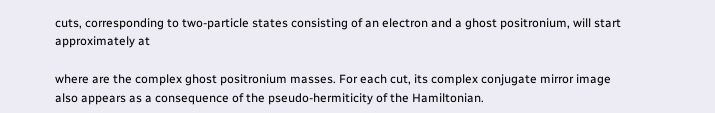cuts, corresponding to two-particle states consisting of an electron and a ghost positronium, will start approximately at

where are the complex ghost positronium masses. For each cut, its complex conjugate mirror image also appears as a consequence of the pseudo-hermiticity of the Hamiltonian.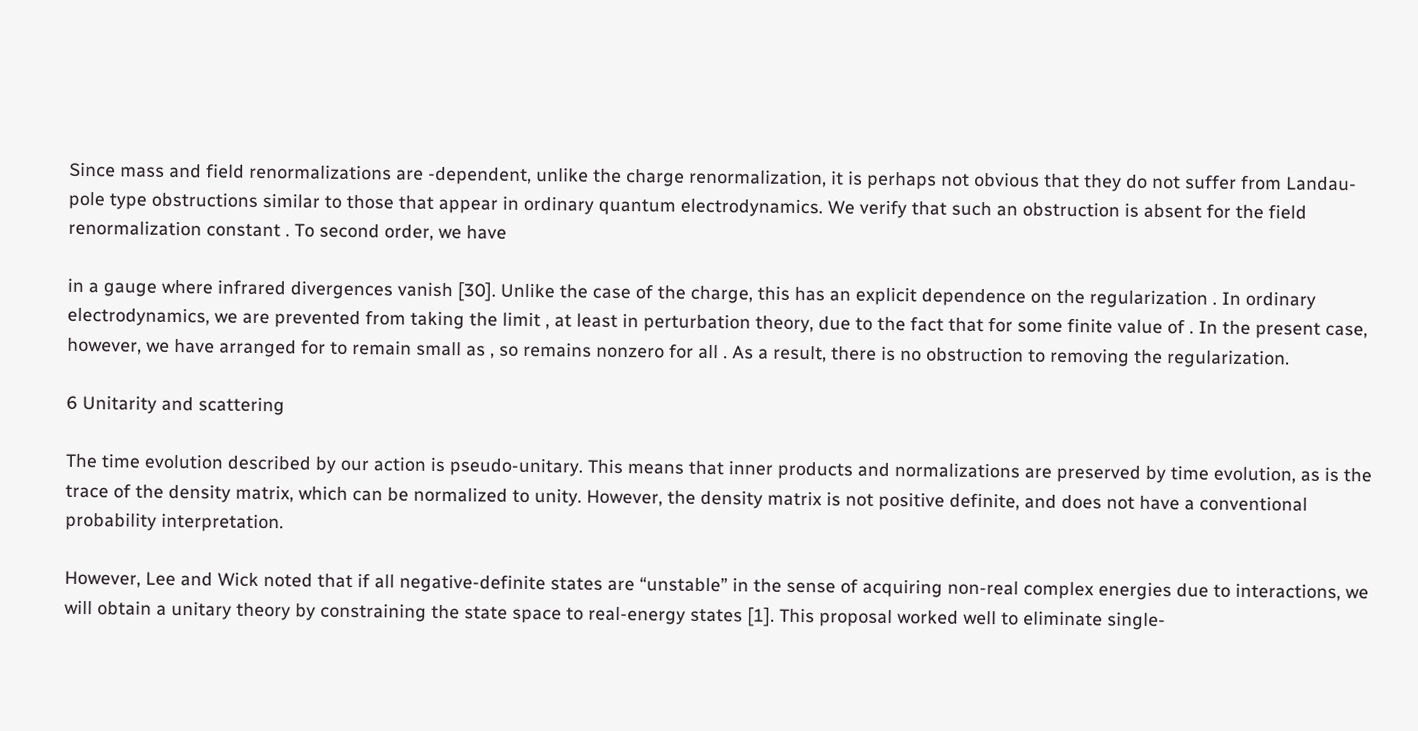Since mass and field renormalizations are -dependent, unlike the charge renormalization, it is perhaps not obvious that they do not suffer from Landau-pole type obstructions similar to those that appear in ordinary quantum electrodynamics. We verify that such an obstruction is absent for the field renormalization constant . To second order, we have

in a gauge where infrared divergences vanish [30]. Unlike the case of the charge, this has an explicit dependence on the regularization . In ordinary electrodynamics, we are prevented from taking the limit , at least in perturbation theory, due to the fact that for some finite value of . In the present case, however, we have arranged for to remain small as , so remains nonzero for all . As a result, there is no obstruction to removing the regularization.

6 Unitarity and scattering

The time evolution described by our action is pseudo-unitary. This means that inner products and normalizations are preserved by time evolution, as is the trace of the density matrix, which can be normalized to unity. However, the density matrix is not positive definite, and does not have a conventional probability interpretation.

However, Lee and Wick noted that if all negative-definite states are “unstable” in the sense of acquiring non-real complex energies due to interactions, we will obtain a unitary theory by constraining the state space to real-energy states [1]. This proposal worked well to eliminate single-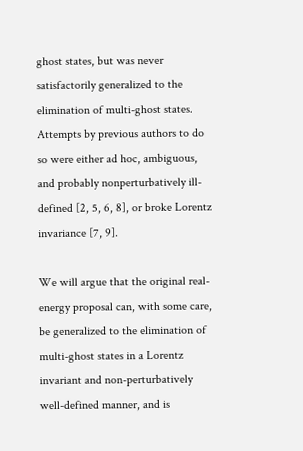ghost states, but was never satisfactorily generalized to the elimination of multi-ghost states. Attempts by previous authors to do so were either ad hoc, ambiguous, and probably nonperturbatively ill-defined [2, 5, 6, 8], or broke Lorentz invariance [7, 9].

We will argue that the original real-energy proposal can, with some care, be generalized to the elimination of multi-ghost states in a Lorentz invariant and non-perturbatively well-defined manner, and is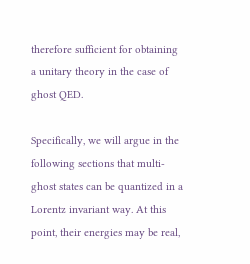therefore sufficient for obtaining a unitary theory in the case of ghost QED.

Specifically, we will argue in the following sections that multi-ghost states can be quantized in a Lorentz invariant way. At this point, their energies may be real,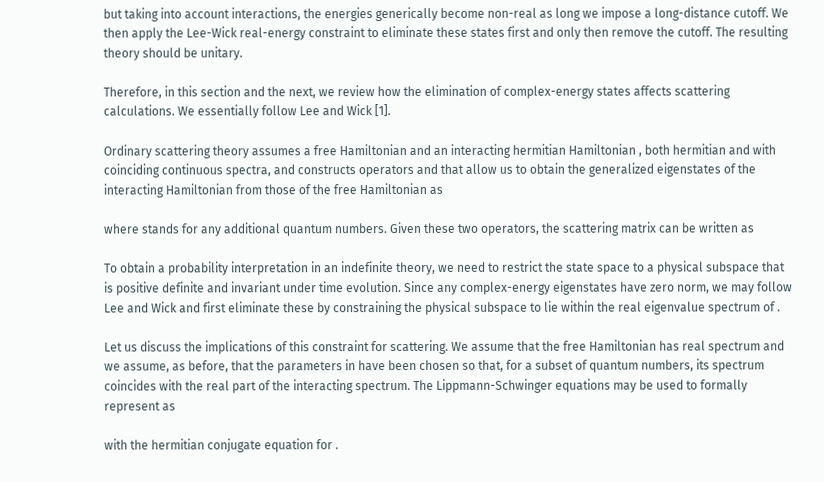but taking into account interactions, the energies generically become non-real as long we impose a long-distance cutoff. We then apply the Lee-Wick real-energy constraint to eliminate these states first and only then remove the cutoff. The resulting theory should be unitary.

Therefore, in this section and the next, we review how the elimination of complex-energy states affects scattering calculations. We essentially follow Lee and Wick [1].

Ordinary scattering theory assumes a free Hamiltonian and an interacting hermitian Hamiltonian , both hermitian and with coinciding continuous spectra, and constructs operators and that allow us to obtain the generalized eigenstates of the interacting Hamiltonian from those of the free Hamiltonian as

where stands for any additional quantum numbers. Given these two operators, the scattering matrix can be written as

To obtain a probability interpretation in an indefinite theory, we need to restrict the state space to a physical subspace that is positive definite and invariant under time evolution. Since any complex-energy eigenstates have zero norm, we may follow Lee and Wick and first eliminate these by constraining the physical subspace to lie within the real eigenvalue spectrum of .

Let us discuss the implications of this constraint for scattering. We assume that the free Hamiltonian has real spectrum and we assume, as before, that the parameters in have been chosen so that, for a subset of quantum numbers, its spectrum coincides with the real part of the interacting spectrum. The Lippmann-Schwinger equations may be used to formally represent as

with the hermitian conjugate equation for .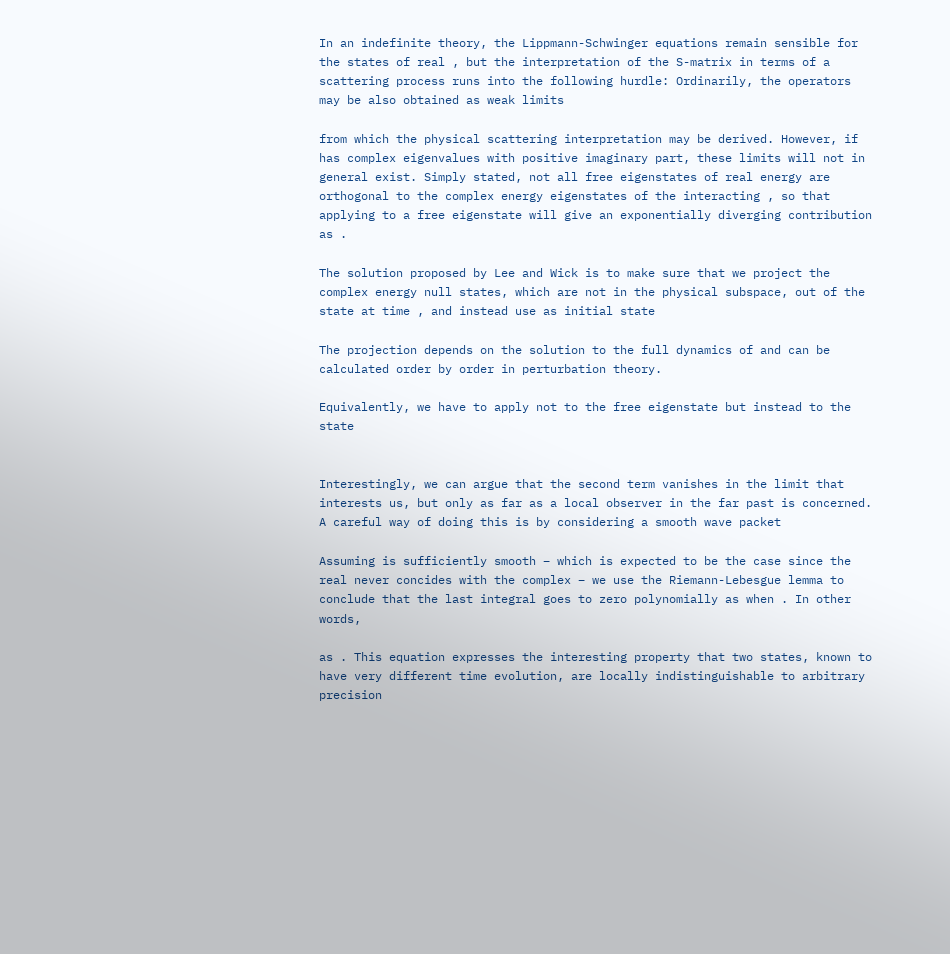In an indefinite theory, the Lippmann-Schwinger equations remain sensible for the states of real , but the interpretation of the S-matrix in terms of a scattering process runs into the following hurdle: Ordinarily, the operators may be also obtained as weak limits

from which the physical scattering interpretation may be derived. However, if has complex eigenvalues with positive imaginary part, these limits will not in general exist. Simply stated, not all free eigenstates of real energy are orthogonal to the complex energy eigenstates of the interacting , so that applying to a free eigenstate will give an exponentially diverging contribution as .

The solution proposed by Lee and Wick is to make sure that we project the complex energy null states, which are not in the physical subspace, out of the state at time , and instead use as initial state

The projection depends on the solution to the full dynamics of and can be calculated order by order in perturbation theory.

Equivalently, we have to apply not to the free eigenstate but instead to the state


Interestingly, we can argue that the second term vanishes in the limit that interests us, but only as far as a local observer in the far past is concerned. A careful way of doing this is by considering a smooth wave packet

Assuming is sufficiently smooth – which is expected to be the case since the real never concides with the complex – we use the Riemann-Lebesgue lemma to conclude that the last integral goes to zero polynomially as when . In other words,

as . This equation expresses the interesting property that two states, known to have very different time evolution, are locally indistinguishable to arbitrary precision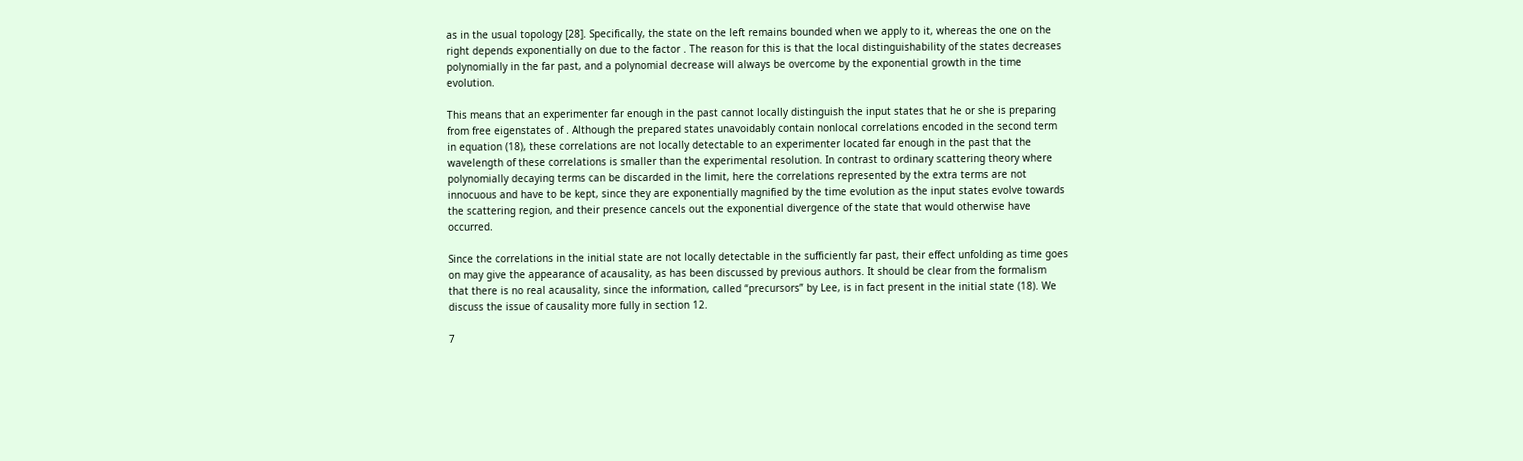as in the usual topology [28]. Specifically, the state on the left remains bounded when we apply to it, whereas the one on the right depends exponentially on due to the factor . The reason for this is that the local distinguishability of the states decreases polynomially in the far past, and a polynomial decrease will always be overcome by the exponential growth in the time evolution.

This means that an experimenter far enough in the past cannot locally distinguish the input states that he or she is preparing from free eigenstates of . Although the prepared states unavoidably contain nonlocal correlations encoded in the second term in equation (18), these correlations are not locally detectable to an experimenter located far enough in the past that the wavelength of these correlations is smaller than the experimental resolution. In contrast to ordinary scattering theory where polynomially decaying terms can be discarded in the limit, here the correlations represented by the extra terms are not innocuous and have to be kept, since they are exponentially magnified by the time evolution as the input states evolve towards the scattering region, and their presence cancels out the exponential divergence of the state that would otherwise have occurred.

Since the correlations in the initial state are not locally detectable in the sufficiently far past, their effect unfolding as time goes on may give the appearance of acausality, as has been discussed by previous authors. It should be clear from the formalism that there is no real acausality, since the information, called “precursors” by Lee, is in fact present in the initial state (18). We discuss the issue of causality more fully in section 12.

7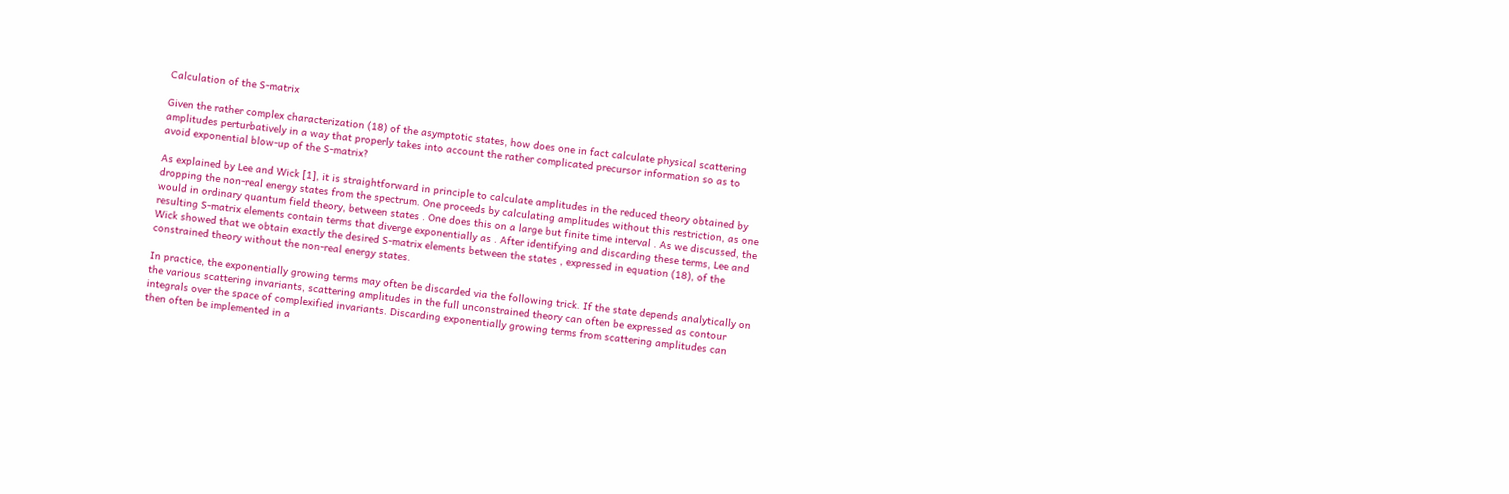Calculation of the S-matrix

Given the rather complex characterization (18) of the asymptotic states, how does one in fact calculate physical scattering amplitudes perturbatively in a way that properly takes into account the rather complicated precursor information so as to avoid exponential blow-up of the S-matrix?

As explained by Lee and Wick [1], it is straightforward in principle to calculate amplitudes in the reduced theory obtained by dropping the non-real energy states from the spectrum. One proceeds by calculating amplitudes without this restriction, as one would in ordinary quantum field theory, between states . One does this on a large but finite time interval . As we discussed, the resulting S-matrix elements contain terms that diverge exponentially as . After identifying and discarding these terms, Lee and Wick showed that we obtain exactly the desired S-matrix elements between the states , expressed in equation (18), of the constrained theory without the non-real energy states.

In practice, the exponentially growing terms may often be discarded via the following trick. If the state depends analytically on the various scattering invariants, scattering amplitudes in the full unconstrained theory can often be expressed as contour integrals over the space of complexified invariants. Discarding exponentially growing terms from scattering amplitudes can then often be implemented in a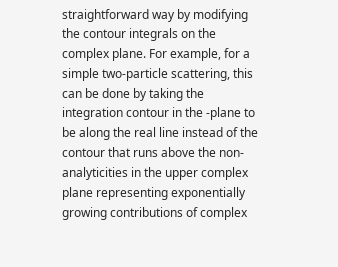straightforward way by modifying the contour integrals on the complex plane. For example, for a simple two-particle scattering, this can be done by taking the integration contour in the -plane to be along the real line instead of the contour that runs above the non-analyticities in the upper complex plane representing exponentially growing contributions of complex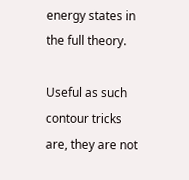energy states in the full theory.

Useful as such contour tricks are, they are not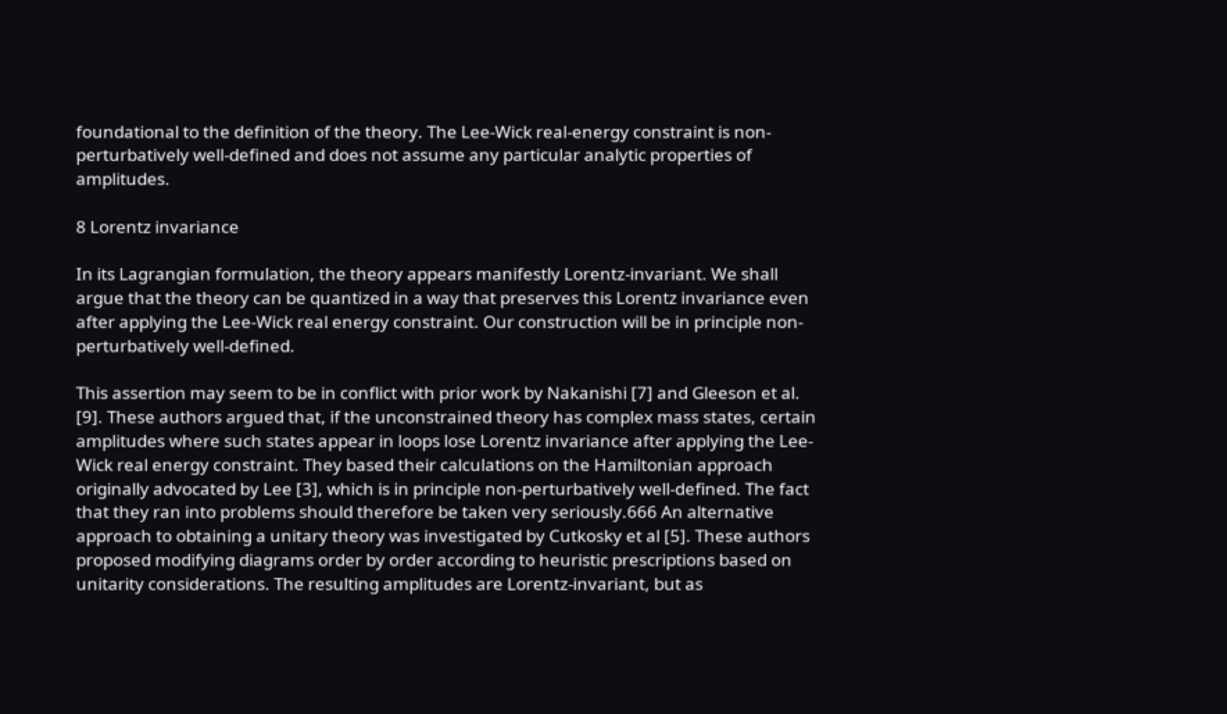foundational to the definition of the theory. The Lee-Wick real-energy constraint is non-perturbatively well-defined and does not assume any particular analytic properties of amplitudes.

8 Lorentz invariance

In its Lagrangian formulation, the theory appears manifestly Lorentz-invariant. We shall argue that the theory can be quantized in a way that preserves this Lorentz invariance even after applying the Lee-Wick real energy constraint. Our construction will be in principle non-perturbatively well-defined.

This assertion may seem to be in conflict with prior work by Nakanishi [7] and Gleeson et al. [9]. These authors argued that, if the unconstrained theory has complex mass states, certain amplitudes where such states appear in loops lose Lorentz invariance after applying the Lee-Wick real energy constraint. They based their calculations on the Hamiltonian approach originally advocated by Lee [3], which is in principle non-perturbatively well-defined. The fact that they ran into problems should therefore be taken very seriously.666 An alternative approach to obtaining a unitary theory was investigated by Cutkosky et al [5]. These authors proposed modifying diagrams order by order according to heuristic prescriptions based on unitarity considerations. The resulting amplitudes are Lorentz-invariant, but as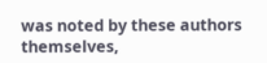was noted by these authors themselves,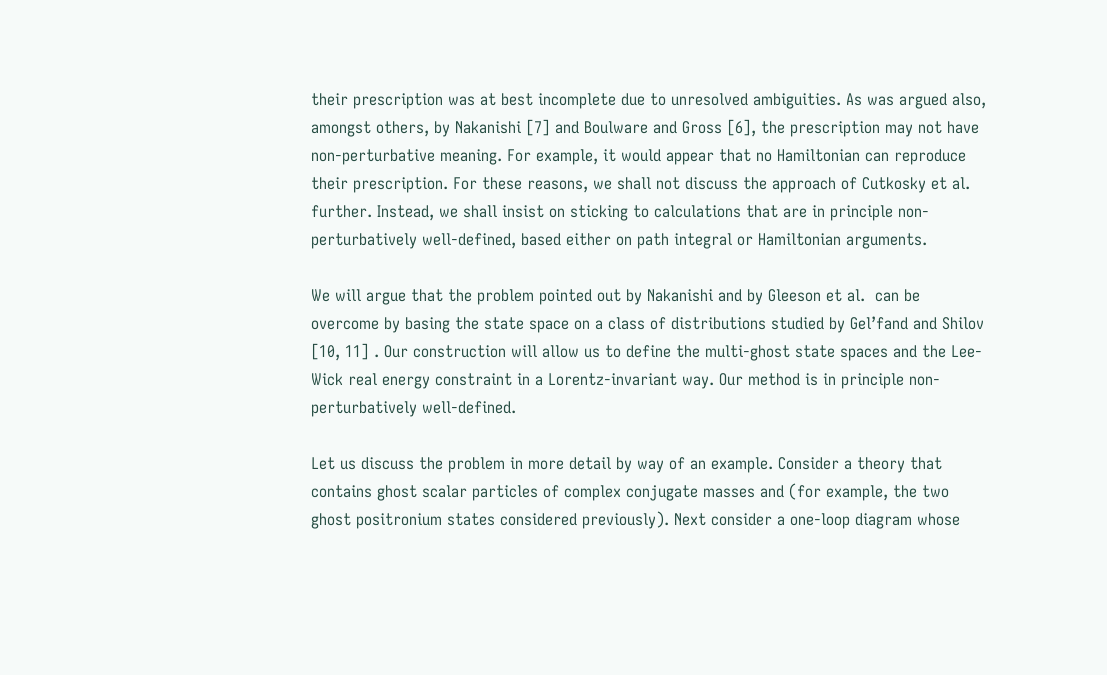their prescription was at best incomplete due to unresolved ambiguities. As was argued also, amongst others, by Nakanishi [7] and Boulware and Gross [6], the prescription may not have non-perturbative meaning. For example, it would appear that no Hamiltonian can reproduce their prescription. For these reasons, we shall not discuss the approach of Cutkosky et al. further. Instead, we shall insist on sticking to calculations that are in principle non-perturbatively well-defined, based either on path integral or Hamiltonian arguments.

We will argue that the problem pointed out by Nakanishi and by Gleeson et al.  can be overcome by basing the state space on a class of distributions studied by Gel’fand and Shilov [10, 11] . Our construction will allow us to define the multi-ghost state spaces and the Lee-Wick real energy constraint in a Lorentz-invariant way. Our method is in principle non-perturbatively well-defined.

Let us discuss the problem in more detail by way of an example. Consider a theory that contains ghost scalar particles of complex conjugate masses and (for example, the two ghost positronium states considered previously). Next consider a one-loop diagram whose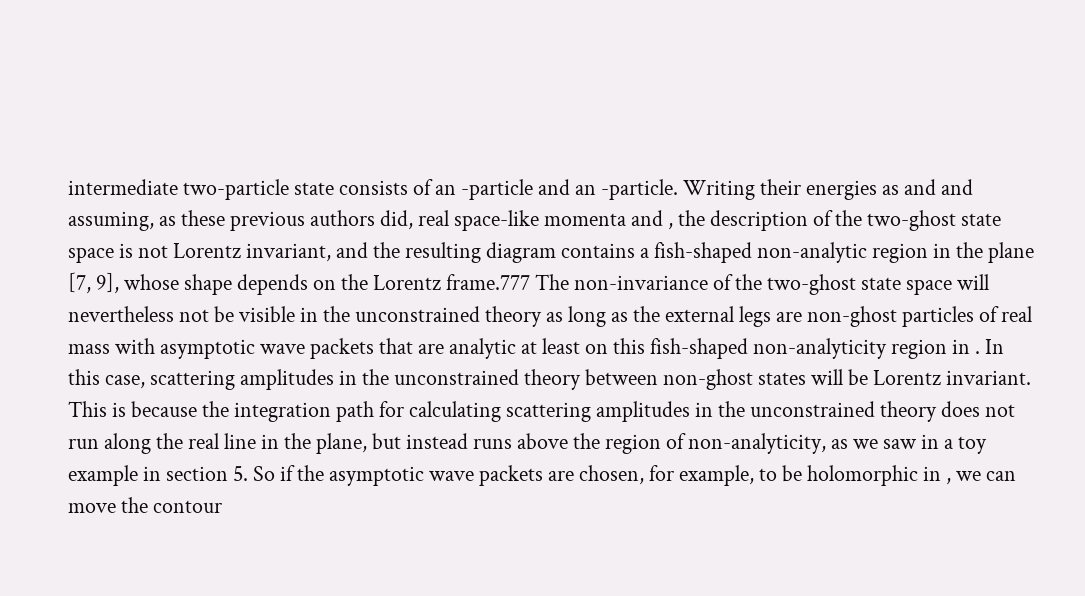intermediate two-particle state consists of an -particle and an -particle. Writing their energies as and and assuming, as these previous authors did, real space-like momenta and , the description of the two-ghost state space is not Lorentz invariant, and the resulting diagram contains a fish-shaped non-analytic region in the plane [7, 9], whose shape depends on the Lorentz frame.777 The non-invariance of the two-ghost state space will nevertheless not be visible in the unconstrained theory as long as the external legs are non-ghost particles of real mass with asymptotic wave packets that are analytic at least on this fish-shaped non-analyticity region in . In this case, scattering amplitudes in the unconstrained theory between non-ghost states will be Lorentz invariant. This is because the integration path for calculating scattering amplitudes in the unconstrained theory does not run along the real line in the plane, but instead runs above the region of non-analyticity, as we saw in a toy example in section 5. So if the asymptotic wave packets are chosen, for example, to be holomorphic in , we can move the contour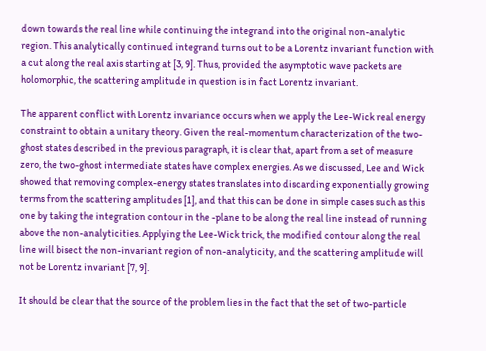down towards the real line while continuing the integrand into the original non-analytic region. This analytically continued integrand turns out to be a Lorentz invariant function with a cut along the real axis starting at [3, 9]. Thus, provided the asymptotic wave packets are holomorphic, the scattering amplitude in question is in fact Lorentz invariant.

The apparent conflict with Lorentz invariance occurs when we apply the Lee-Wick real energy constraint to obtain a unitary theory. Given the real-momentum characterization of the two-ghost states described in the previous paragraph, it is clear that, apart from a set of measure zero, the two-ghost intermediate states have complex energies. As we discussed, Lee and Wick showed that removing complex-energy states translates into discarding exponentially growing terms from the scattering amplitudes [1], and that this can be done in simple cases such as this one by taking the integration contour in the -plane to be along the real line instead of running above the non-analyticities. Applying the Lee-Wick trick, the modified contour along the real line will bisect the non-invariant region of non-analyticity, and the scattering amplitude will not be Lorentz invariant [7, 9].

It should be clear that the source of the problem lies in the fact that the set of two-particle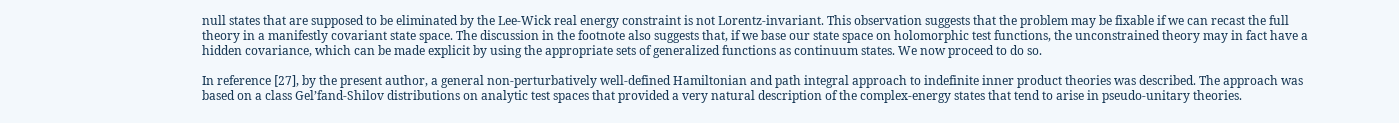null states that are supposed to be eliminated by the Lee-Wick real energy constraint is not Lorentz-invariant. This observation suggests that the problem may be fixable if we can recast the full theory in a manifestly covariant state space. The discussion in the footnote also suggests that, if we base our state space on holomorphic test functions, the unconstrained theory may in fact have a hidden covariance, which can be made explicit by using the appropriate sets of generalized functions as continuum states. We now proceed to do so.

In reference [27], by the present author, a general non-perturbatively well-defined Hamiltonian and path integral approach to indefinite inner product theories was described. The approach was based on a class Gel’fand-Shilov distributions on analytic test spaces that provided a very natural description of the complex-energy states that tend to arise in pseudo-unitary theories.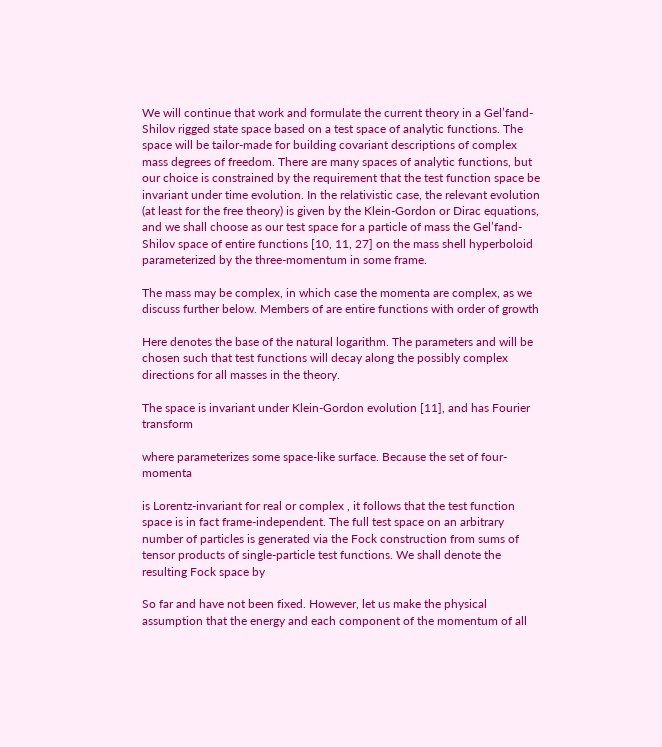We will continue that work and formulate the current theory in a Gel’fand-Shilov rigged state space based on a test space of analytic functions. The space will be tailor-made for building covariant descriptions of complex mass degrees of freedom. There are many spaces of analytic functions, but our choice is constrained by the requirement that the test function space be invariant under time evolution. In the relativistic case, the relevant evolution (at least for the free theory) is given by the Klein-Gordon or Dirac equations, and we shall choose as our test space for a particle of mass the Gel’fand-Shilov space of entire functions [10, 11, 27] on the mass shell hyperboloid parameterized by the three-momentum in some frame.

The mass may be complex, in which case the momenta are complex, as we discuss further below. Members of are entire functions with order of growth

Here denotes the base of the natural logarithm. The parameters and will be chosen such that test functions will decay along the possibly complex directions for all masses in the theory.

The space is invariant under Klein-Gordon evolution [11], and has Fourier transform

where parameterizes some space-like surface. Because the set of four-momenta

is Lorentz-invariant for real or complex , it follows that the test function space is in fact frame-independent. The full test space on an arbitrary number of particles is generated via the Fock construction from sums of tensor products of single-particle test functions. We shall denote the resulting Fock space by

So far and have not been fixed. However, let us make the physical assumption that the energy and each component of the momentum of all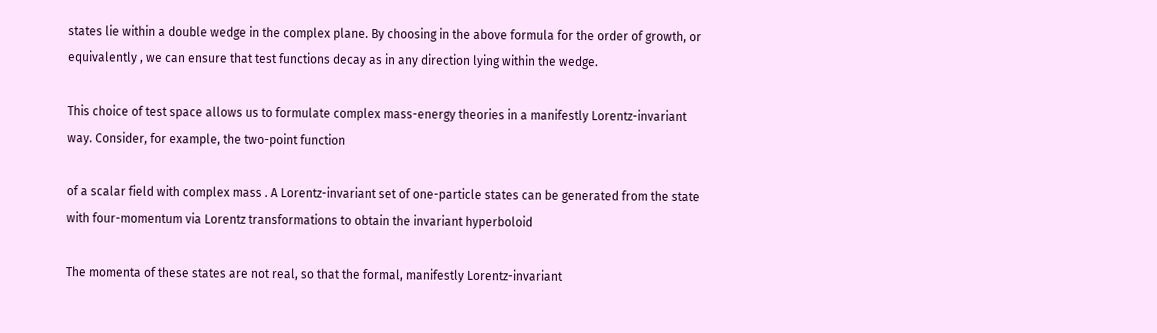states lie within a double wedge in the complex plane. By choosing in the above formula for the order of growth, or equivalently , we can ensure that test functions decay as in any direction lying within the wedge.

This choice of test space allows us to formulate complex mass-energy theories in a manifestly Lorentz-invariant way. Consider, for example, the two-point function

of a scalar field with complex mass . A Lorentz-invariant set of one-particle states can be generated from the state with four-momentum via Lorentz transformations to obtain the invariant hyperboloid

The momenta of these states are not real, so that the formal, manifestly Lorentz-invariant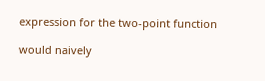expression for the two-point function

would naively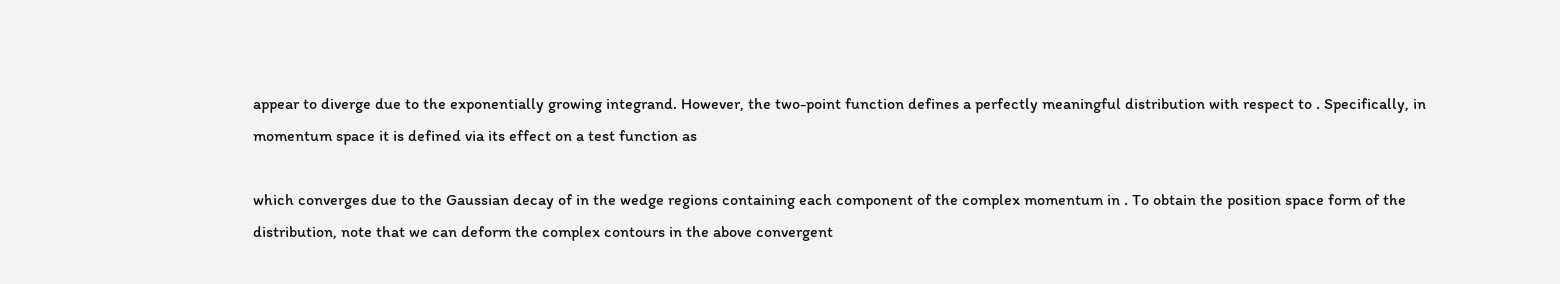appear to diverge due to the exponentially growing integrand. However, the two-point function defines a perfectly meaningful distribution with respect to . Specifically, in momentum space it is defined via its effect on a test function as

which converges due to the Gaussian decay of in the wedge regions containing each component of the complex momentum in . To obtain the position space form of the distribution, note that we can deform the complex contours in the above convergent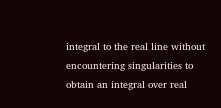integral to the real line without encountering singularities to obtain an integral over real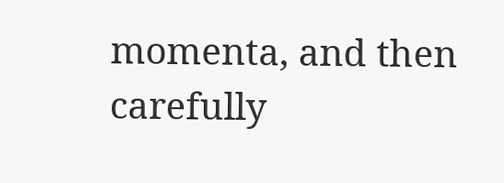momenta, and then carefully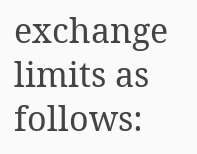exchange limits as follows: